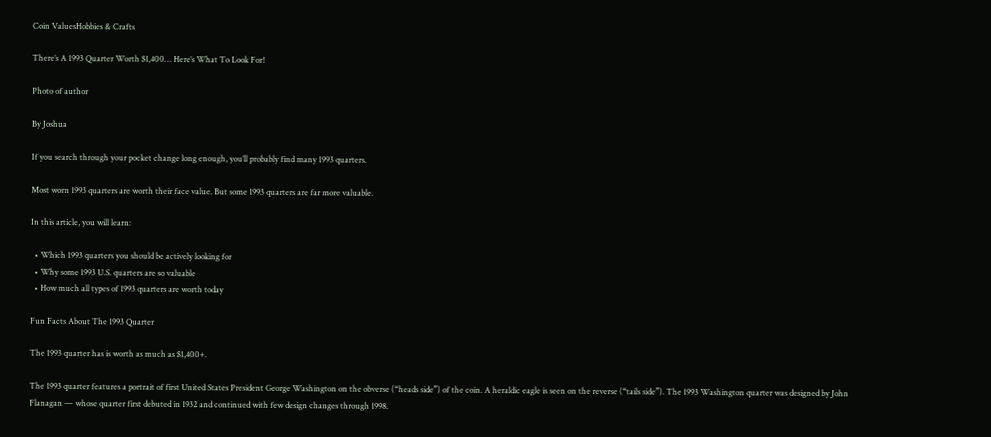Coin ValuesHobbies & Crafts

There’s A 1993 Quarter Worth $1,400… Here’s What To Look For!

Photo of author

By Joshua

If you search through your pocket change long enough, you’ll probably find many 1993 quarters.

Most worn 1993 quarters are worth their face value. But some 1993 quarters are far more valuable.

In this article, you will learn:

  • Which 1993 quarters you should be actively looking for
  • Why some 1993 U.S. quarters are so valuable
  • How much all types of 1993 quarters are worth today

Fun Facts About The 1993 Quarter

The 1993 quarter has is worth as much as $1,400+.

The 1993 quarter features a portrait of first United States President George Washington on the obverse (“heads side”) of the coin. A heraldic eagle is seen on the reverse (“tails side”). The 1993 Washington quarter was designed by John Flanagan — whose quarter first debuted in 1932 and continued with few design changes through 1998.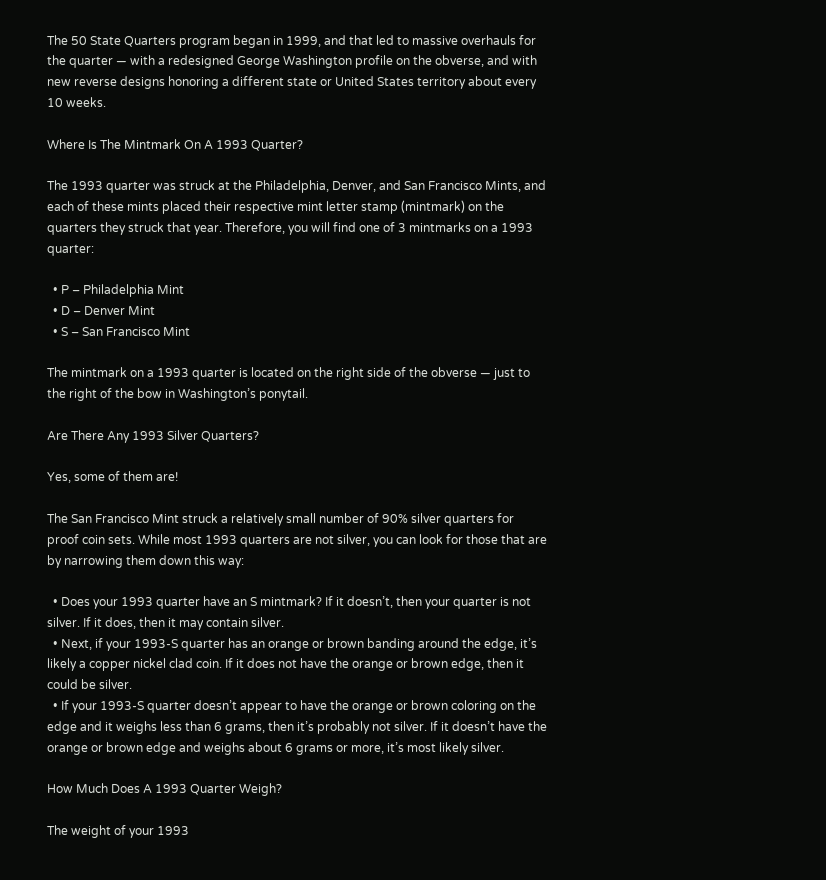The 50 State Quarters program began in 1999, and that led to massive overhauls for the quarter — with a redesigned George Washington profile on the obverse, and with new reverse designs honoring a different state or United States territory about every 10 weeks.

Where Is The Mintmark On A 1993 Quarter?

The 1993 quarter was struck at the Philadelphia, Denver, and San Francisco Mints, and each of these mints placed their respective mint letter stamp (mintmark) on the quarters they struck that year. Therefore, you will find one of 3 mintmarks on a 1993 quarter:

  • P – Philadelphia Mint
  • D – Denver Mint
  • S – San Francisco Mint

The mintmark on a 1993 quarter is located on the right side of the obverse — just to the right of the bow in Washington’s ponytail.

Are There Any 1993 Silver Quarters?

Yes, some of them are!

The San Francisco Mint struck a relatively small number of 90% silver quarters for proof coin sets. While most 1993 quarters are not silver, you can look for those that are by narrowing them down this way:

  • Does your 1993 quarter have an S mintmark? If it doesn’t, then your quarter is not silver. If it does, then it may contain silver.
  • Next, if your 1993-S quarter has an orange or brown banding around the edge, it’s likely a copper nickel clad coin. If it does not have the orange or brown edge, then it could be silver.
  • If your 1993-S quarter doesn’t appear to have the orange or brown coloring on the edge and it weighs less than 6 grams, then it’s probably not silver. If it doesn’t have the orange or brown edge and weighs about 6 grams or more, it’s most likely silver.

How Much Does A 1993 Quarter Weigh?

The weight of your 1993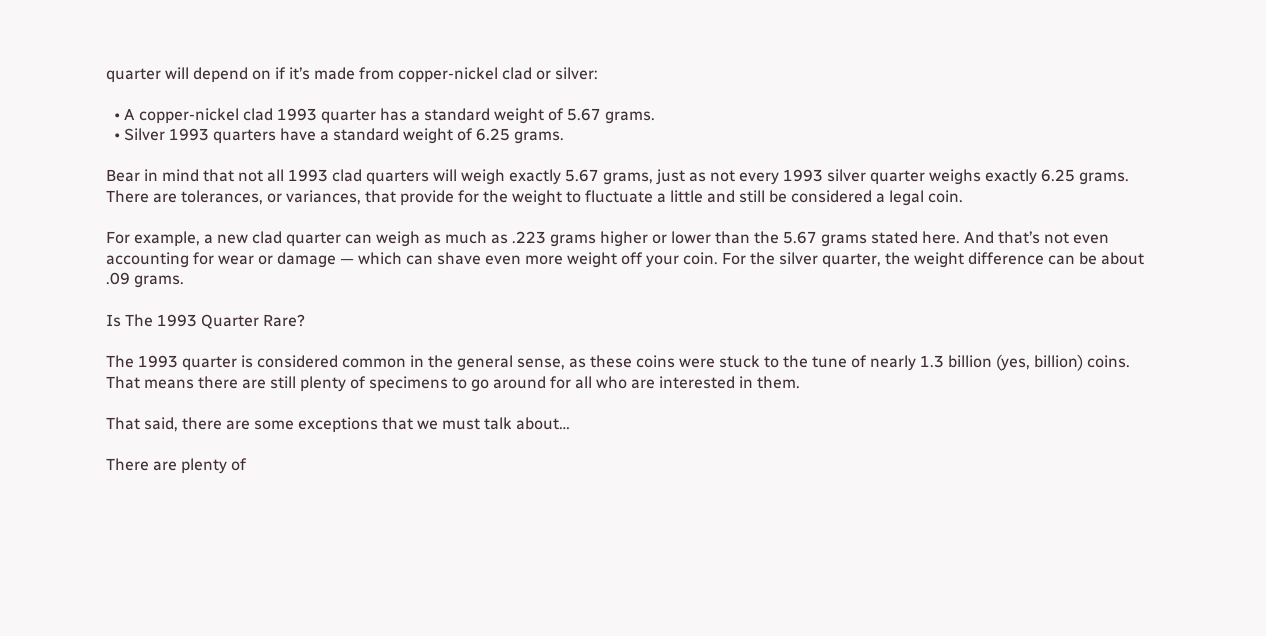quarter will depend on if it’s made from copper-nickel clad or silver:

  • A copper-nickel clad 1993 quarter has a standard weight of 5.67 grams.
  • Silver 1993 quarters have a standard weight of 6.25 grams.

Bear in mind that not all 1993 clad quarters will weigh exactly 5.67 grams, just as not every 1993 silver quarter weighs exactly 6.25 grams. There are tolerances, or variances, that provide for the weight to fluctuate a little and still be considered a legal coin.

For example, a new clad quarter can weigh as much as .223 grams higher or lower than the 5.67 grams stated here. And that’s not even accounting for wear or damage — which can shave even more weight off your coin. For the silver quarter, the weight difference can be about .09 grams.

Is The 1993 Quarter Rare?

The 1993 quarter is considered common in the general sense, as these coins were stuck to the tune of nearly 1.3 billion (yes, billion) coins. That means there are still plenty of specimens to go around for all who are interested in them.

That said, there are some exceptions that we must talk about…

There are plenty of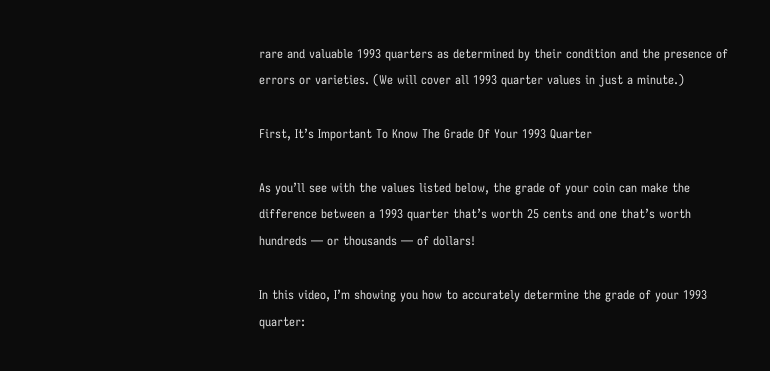rare and valuable 1993 quarters as determined by their condition and the presence of errors or varieties. (We will cover all 1993 quarter values in just a minute.)

First, It’s Important To Know The Grade Of Your 1993 Quarter

As you’ll see with the values listed below, the grade of your coin can make the difference between a 1993 quarter that’s worth 25 cents and one that’s worth hundreds — or thousands — of dollars!

In this video, I’m showing you how to accurately determine the grade of your 1993 quarter: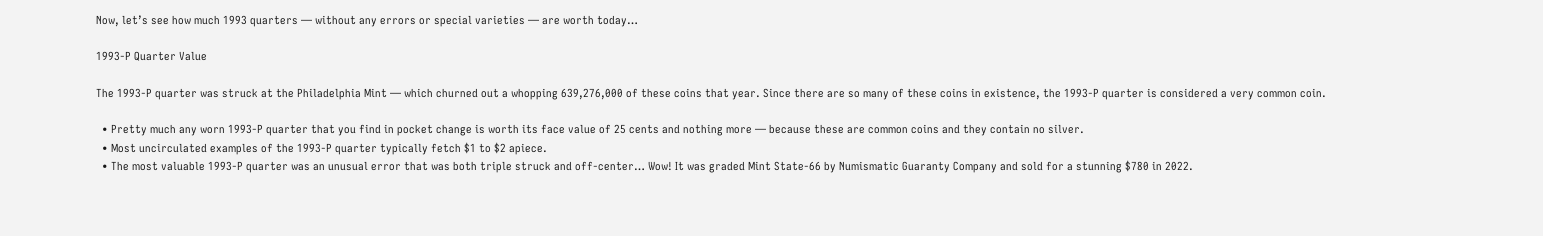Now, let’s see how much 1993 quarters — without any errors or special varieties — are worth today…

1993-P Quarter Value

The 1993-P quarter was struck at the Philadelphia Mint — which churned out a whopping 639,276,000 of these coins that year. Since there are so many of these coins in existence, the 1993-P quarter is considered a very common coin.

  • Pretty much any worn 1993-P quarter that you find in pocket change is worth its face value of 25 cents and nothing more — because these are common coins and they contain no silver.
  • Most uncirculated examples of the 1993-P quarter typically fetch $1 to $2 apiece.
  • The most valuable 1993-P quarter was an unusual error that was both triple struck and off-center… Wow! It was graded Mint State-66 by Numismatic Guaranty Company and sold for a stunning $780 in 2022.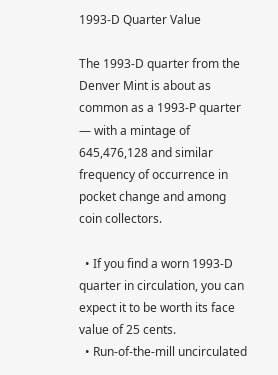1993-D Quarter Value

The 1993-D quarter from the Denver Mint is about as common as a 1993-P quarter — with a mintage of 645,476,128 and similar frequency of occurrence in pocket change and among coin collectors.

  • If you find a worn 1993-D quarter in circulation, you can expect it to be worth its face value of 25 cents.
  • Run-of-the-mill uncirculated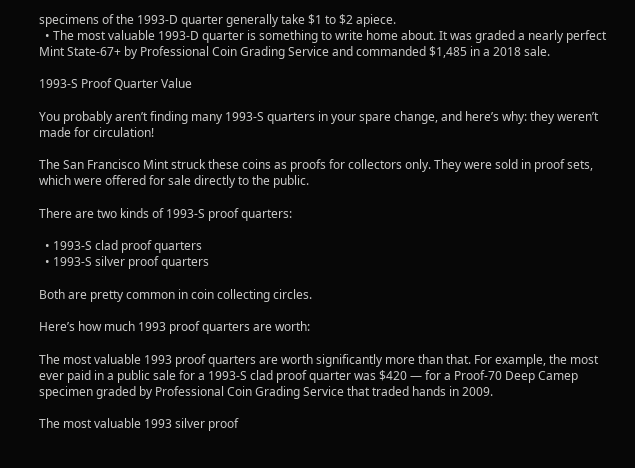specimens of the 1993-D quarter generally take $1 to $2 apiece.
  • The most valuable 1993-D quarter is something to write home about. It was graded a nearly perfect Mint State-67+ by Professional Coin Grading Service and commanded $1,485 in a 2018 sale.

1993-S Proof Quarter Value

You probably aren’t finding many 1993-S quarters in your spare change, and here’s why: they weren’t made for circulation!

The San Francisco Mint struck these coins as proofs for collectors only. They were sold in proof sets, which were offered for sale directly to the public.

There are two kinds of 1993-S proof quarters:

  • 1993-S clad proof quarters
  • 1993-S silver proof quarters

Both are pretty common in coin collecting circles.

Here’s how much 1993 proof quarters are worth:

The most valuable 1993 proof quarters are worth significantly more than that. For example, the most ever paid in a public sale for a 1993-S clad proof quarter was $420 — for a Proof-70 Deep Camep specimen graded by Professional Coin Grading Service that traded hands in 2009.

The most valuable 1993 silver proof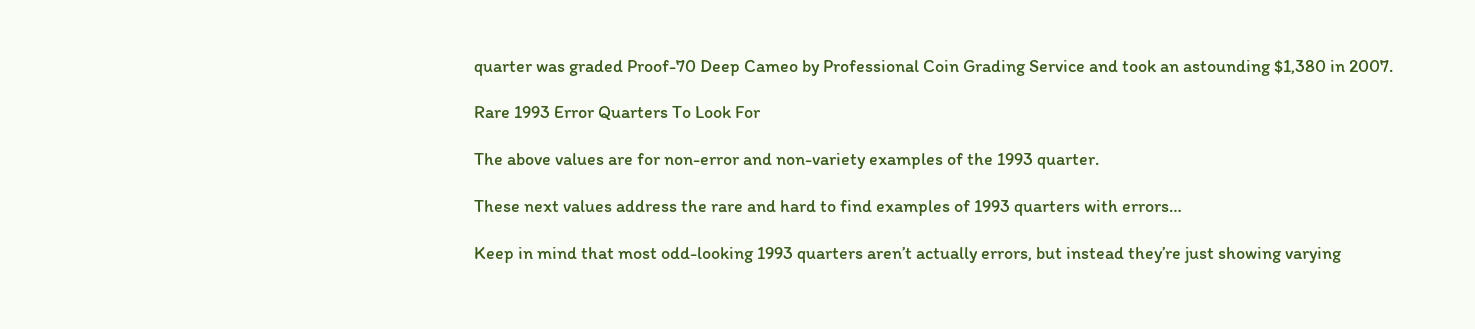quarter was graded Proof-70 Deep Cameo by Professional Coin Grading Service and took an astounding $1,380 in 2007.

Rare 1993 Error Quarters To Look For

The above values are for non-error and non-variety examples of the 1993 quarter.

These next values address the rare and hard to find examples of 1993 quarters with errors…

Keep in mind that most odd-looking 1993 quarters aren’t actually errors, but instead they’re just showing varying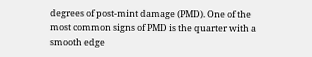degrees of post-mint damage (PMD). One of the most common signs of PMD is the quarter with a smooth edge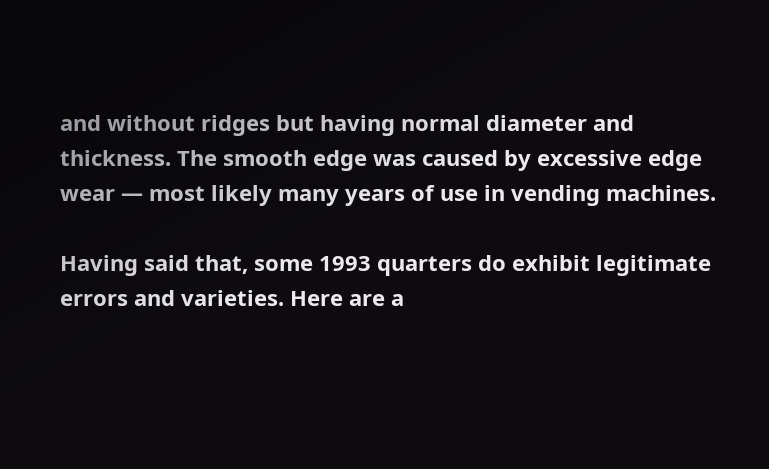and without ridges but having normal diameter and thickness. The smooth edge was caused by excessive edge wear — most likely many years of use in vending machines.

Having said that, some 1993 quarters do exhibit legitimate errors and varieties. Here are a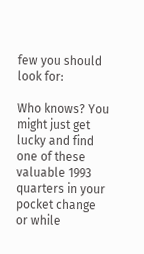few you should look for:

Who knows? You might just get lucky and find one of these valuable 1993 quarters in your pocket change or while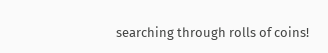searching through rolls of coins!